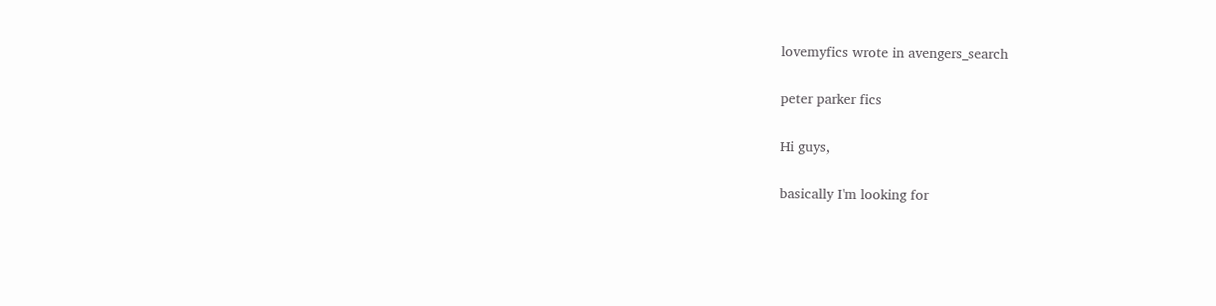lovemyfics wrote in avengers_search

peter parker fics

Hi guys,

basically I'm looking for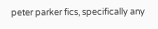peter parker fics, specifically any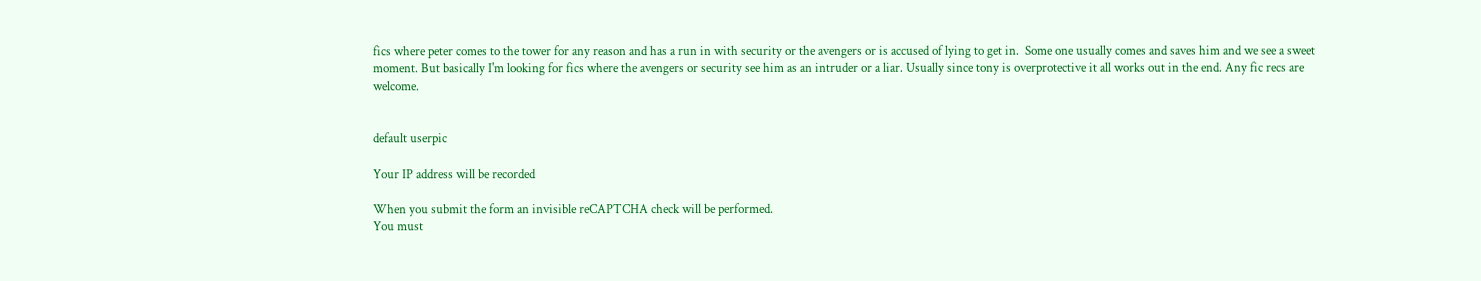fics where peter comes to the tower for any reason and has a run in with security or the avengers or is accused of lying to get in.  Some one usually comes and saves him and we see a sweet moment. But basically I'm looking for fics where the avengers or security see him as an intruder or a liar. Usually since tony is overprotective it all works out in the end. Any fic recs are welcome.


default userpic

Your IP address will be recorded

When you submit the form an invisible reCAPTCHA check will be performed.
You must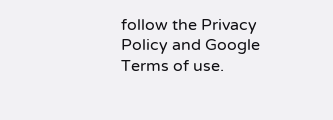follow the Privacy Policy and Google Terms of use.